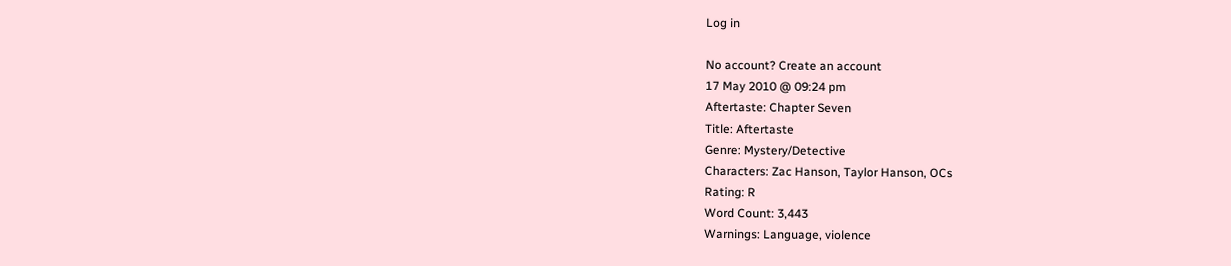Log in

No account? Create an account
17 May 2010 @ 09:24 pm
Aftertaste: Chapter Seven
Title: Aftertaste
Genre: Mystery/Detective
Characters: Zac Hanson, Taylor Hanson, OCs
Rating: R
Word Count: 3,443
Warnings: Language, violence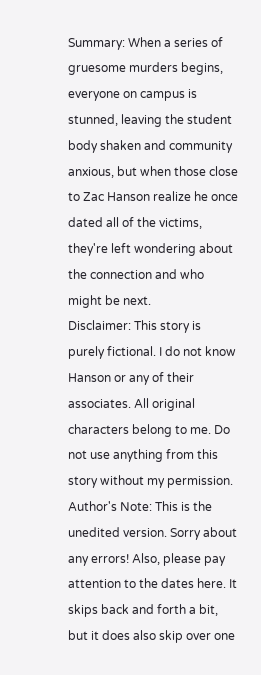Summary: When a series of gruesome murders begins, everyone on campus is stunned, leaving the student body shaken and community anxious, but when those close to Zac Hanson realize he once dated all of the victims, they're left wondering about the connection and who might be next.
Disclaimer: This story is purely fictional. I do not know Hanson or any of their associates. All original characters belong to me. Do not use anything from this story without my permission.
Author's Note: This is the unedited version. Sorry about any errors! Also, please pay attention to the dates here. It skips back and forth a bit, but it does also skip over one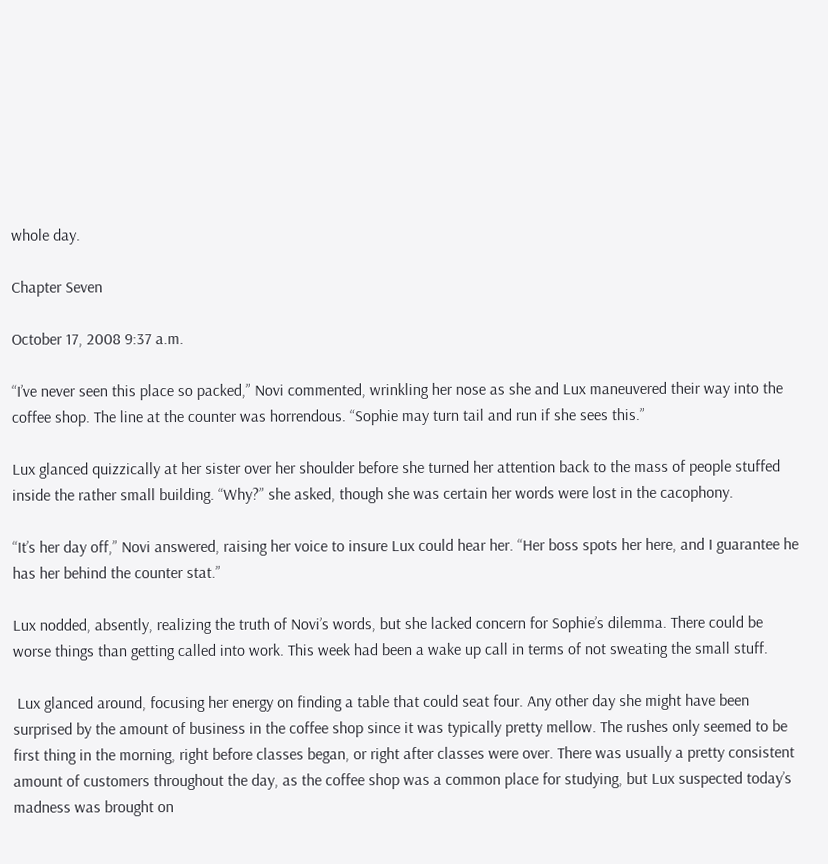whole day.

Chapter Seven

October 17, 2008 9:37 a.m.

“I’ve never seen this place so packed,” Novi commented, wrinkling her nose as she and Lux maneuvered their way into the coffee shop. The line at the counter was horrendous. “Sophie may turn tail and run if she sees this.”

Lux glanced quizzically at her sister over her shoulder before she turned her attention back to the mass of people stuffed inside the rather small building. “Why?” she asked, though she was certain her words were lost in the cacophony.

“It’s her day off,” Novi answered, raising her voice to insure Lux could hear her. “Her boss spots her here, and I guarantee he has her behind the counter stat.”

Lux nodded, absently, realizing the truth of Novi’s words, but she lacked concern for Sophie’s dilemma. There could be worse things than getting called into work. This week had been a wake up call in terms of not sweating the small stuff.

 Lux glanced around, focusing her energy on finding a table that could seat four. Any other day she might have been surprised by the amount of business in the coffee shop since it was typically pretty mellow. The rushes only seemed to be first thing in the morning, right before classes began, or right after classes were over. There was usually a pretty consistent amount of customers throughout the day, as the coffee shop was a common place for studying, but Lux suspected today’s madness was brought on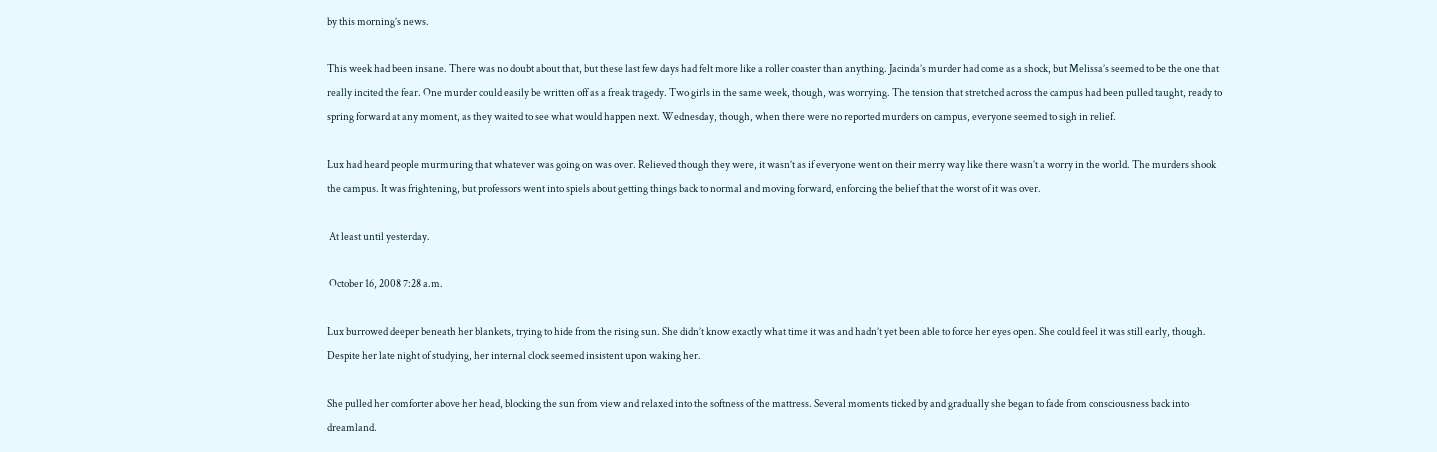by this morning’s news.

This week had been insane. There was no doubt about that, but these last few days had felt more like a roller coaster than anything. Jacinda’s murder had come as a shock, but Melissa’s seemed to be the one that really incited the fear. One murder could easily be written off as a freak tragedy. Two girls in the same week, though, was worrying. The tension that stretched across the campus had been pulled taught, ready to spring forward at any moment, as they waited to see what would happen next. Wednesday, though, when there were no reported murders on campus, everyone seemed to sigh in relief.

Lux had heard people murmuring that whatever was going on was over. Relieved though they were, it wasn’t as if everyone went on their merry way like there wasn’t a worry in the world. The murders shook the campus. It was frightening, but professors went into spiels about getting things back to normal and moving forward, enforcing the belief that the worst of it was over.

 At least until yesterday.

 October 16, 2008 7:28 a.m.

Lux burrowed deeper beneath her blankets, trying to hide from the rising sun. She didn’t know exactly what time it was and hadn’t yet been able to force her eyes open. She could feel it was still early, though. Despite her late night of studying, her internal clock seemed insistent upon waking her.

She pulled her comforter above her head, blocking the sun from view and relaxed into the softness of the mattress. Several moments ticked by and gradually she began to fade from consciousness back into dreamland.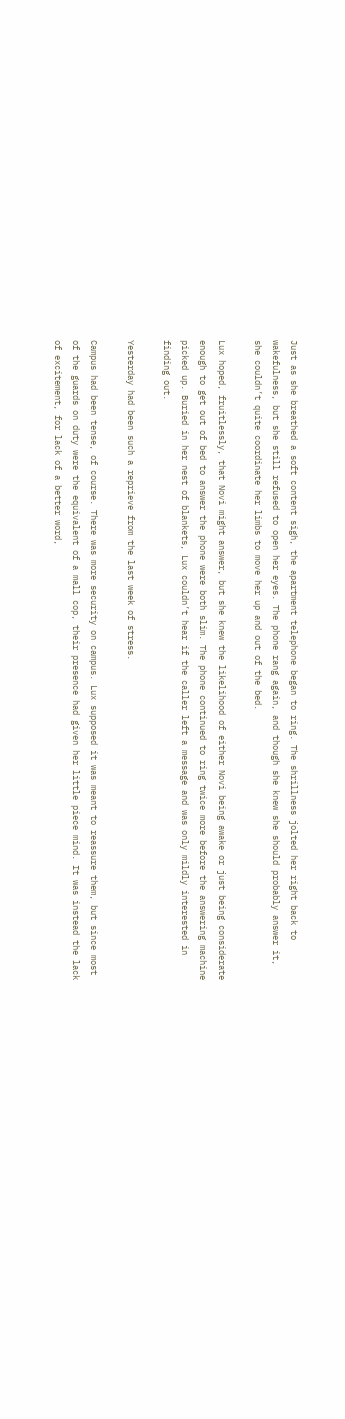Just as she breathed a soft content sigh, the apartment telephone began to ring. The shrillness jolted her right back to wakefulness, but she still refused to open her eyes. The phone rang again, and though she knew she should probably answer it, she couldn’t quite coordinate her limbs to move her up and out of the bed.

Lux hoped, fruitlessly, that Novi might answer, but she knew the likelihood of either Novi being awake or just being considerate enough to get out of bed to answer the phone were both slim. The phone continued to ring twice more before the answering machine picked up. Buried in her nest of blankets, Lux couldn’t hear if the caller left a message and was only mildly interested in finding out.

Yesterday had been such a reprieve from the last week of stress.

Campus had been tense, of course. There was more security on campus. Lux supposed it was meant to reassure them, but since most of the guards on duty were the equivalent of a mall cop, their presence had given her little piece mind. It was instead the lack of excitement, for lack of a better word,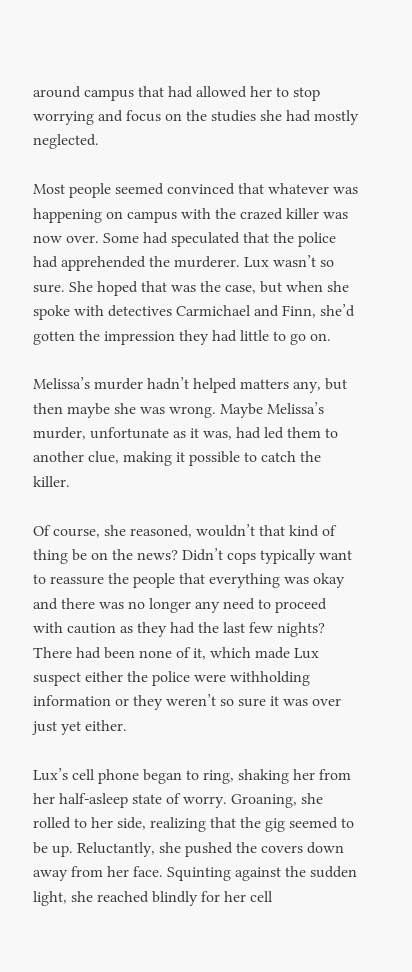around campus that had allowed her to stop worrying and focus on the studies she had mostly neglected.

Most people seemed convinced that whatever was happening on campus with the crazed killer was now over. Some had speculated that the police had apprehended the murderer. Lux wasn’t so sure. She hoped that was the case, but when she spoke with detectives Carmichael and Finn, she’d gotten the impression they had little to go on.

Melissa’s murder hadn’t helped matters any, but then maybe she was wrong. Maybe Melissa’s murder, unfortunate as it was, had led them to another clue, making it possible to catch the killer.

Of course, she reasoned, wouldn’t that kind of thing be on the news? Didn’t cops typically want to reassure the people that everything was okay and there was no longer any need to proceed with caution as they had the last few nights? There had been none of it, which made Lux suspect either the police were withholding information or they weren’t so sure it was over just yet either.

Lux’s cell phone began to ring, shaking her from her half-asleep state of worry. Groaning, she rolled to her side, realizing that the gig seemed to be up. Reluctantly, she pushed the covers down away from her face. Squinting against the sudden light, she reached blindly for her cell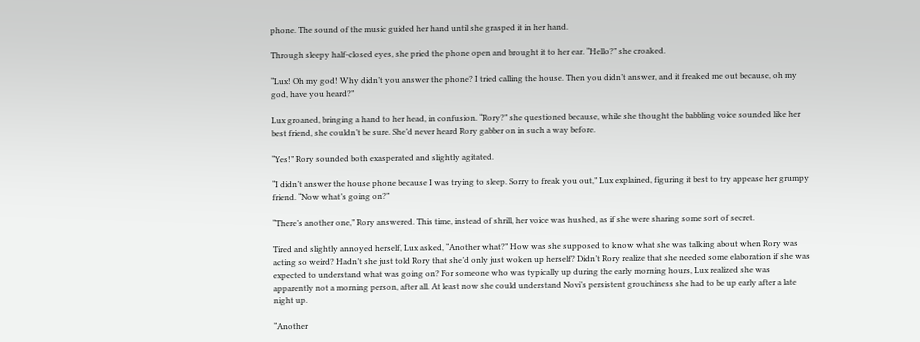phone. The sound of the music guided her hand until she grasped it in her hand.

Through sleepy half-closed eyes, she pried the phone open and brought it to her ear. “Hello?” she croaked.

“Lux! Oh my god! Why didn’t you answer the phone? I tried calling the house. Then you didn’t answer, and it freaked me out because, oh my god, have you heard?”

Lux groaned, bringing a hand to her head, in confusion. “Rory?” she questioned because, while she thought the babbling voice sounded like her best friend, she couldn’t be sure. She’d never heard Rory gabber on in such a way before.

“Yes!” Rory sounded both exasperated and slightly agitated.

“I didn’t answer the house phone because I was trying to sleep. Sorry to freak you out,” Lux explained, figuring it best to try appease her grumpy friend. “Now what’s going on?”

“There’s another one,” Rory answered. This time, instead of shrill, her voice was hushed, as if she were sharing some sort of secret.

Tired and slightly annoyed herself, Lux asked, “Another what?” How was she supposed to know what she was talking about when Rory was acting so weird? Hadn’t she just told Rory that she’d only just woken up herself? Didn’t Rory realize that she needed some elaboration if she was expected to understand what was going on? For someone who was typically up during the early morning hours, Lux realized she was apparently not a morning person, after all. At least now she could understand Novi’s persistent grouchiness she had to be up early after a late night up.

“Another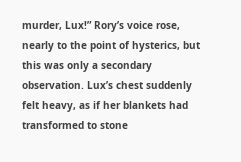murder, Lux!” Rory’s voice rose, nearly to the point of hysterics, but this was only a secondary observation. Lux’s chest suddenly felt heavy, as if her blankets had transformed to stone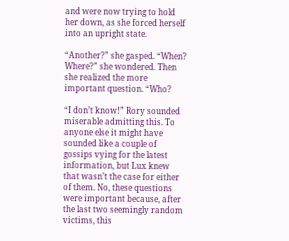and were now trying to hold her down, as she forced herself into an upright state.

“Another?” she gasped. “When? Where?” she wondered. Then she realized the more important question. “Who?

“I don’t know!” Rory sounded miserable admitting this. To anyone else it might have sounded like a couple of gossips vying for the latest information, but Lux knew that wasn’t the case for either of them. No, these questions were important because, after the last two seemingly random victims, this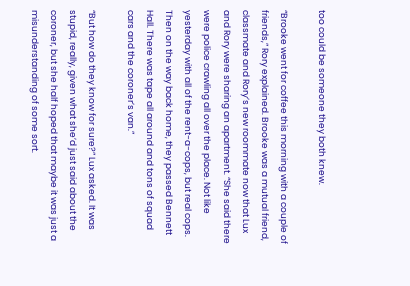too could be someone they both knew.

“Brooke went for coffee this morning with a couple of friends,” Rory explained. Brooke was a mutual friend, classmate and Rory’s new roommate now that Lux and Rory were sharing an apartment. “She said there were police crawling all over the place. Not like yesterday with all of the rent-a-cops, but real cops. Then on the way back home, they passed Bennett Hall. There was tape all around and tons of squad cars and the coroner’s van.”

“But how do they know for sure?” Lux asked. It was stupid, really, given what she’d just said about the coroner, but she half hoped that maybe it was just a misunderstanding of some sort.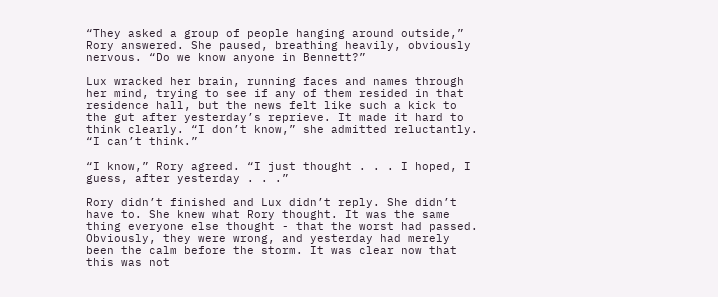“They asked a group of people hanging around outside,” Rory answered. She paused, breathing heavily, obviously nervous. “Do we know anyone in Bennett?”

Lux wracked her brain, running faces and names through her mind, trying to see if any of them resided in that residence hall, but the news felt like such a kick to the gut after yesterday’s reprieve. It made it hard to think clearly. “I don’t know,” she admitted reluctantly. “I can’t think.”

“I know,” Rory agreed. “I just thought . . . I hoped, I guess, after yesterday . . .”

Rory didn’t finished and Lux didn’t reply. She didn’t have to. She knew what Rory thought. It was the same thing everyone else thought - that the worst had passed. Obviously, they were wrong, and yesterday had merely been the calm before the storm. It was clear now that this was not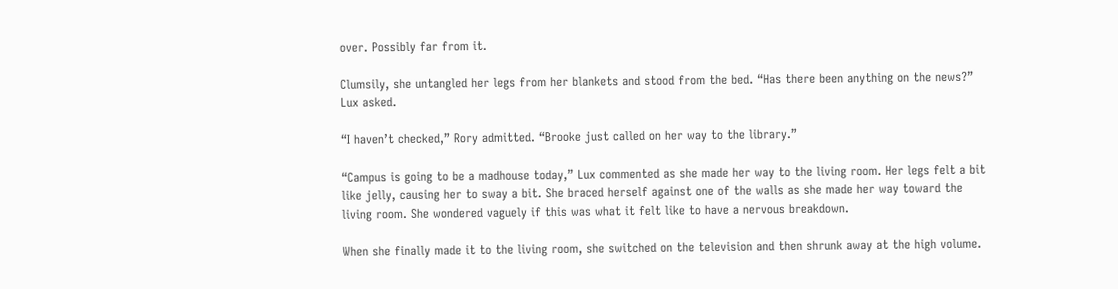over. Possibly far from it.

Clumsily, she untangled her legs from her blankets and stood from the bed. “Has there been anything on the news?” Lux asked.

“I haven’t checked,” Rory admitted. “Brooke just called on her way to the library.”

“Campus is going to be a madhouse today,” Lux commented as she made her way to the living room. Her legs felt a bit like jelly, causing her to sway a bit. She braced herself against one of the walls as she made her way toward the living room. She wondered vaguely if this was what it felt like to have a nervous breakdown.

When she finally made it to the living room, she switched on the television and then shrunk away at the high volume.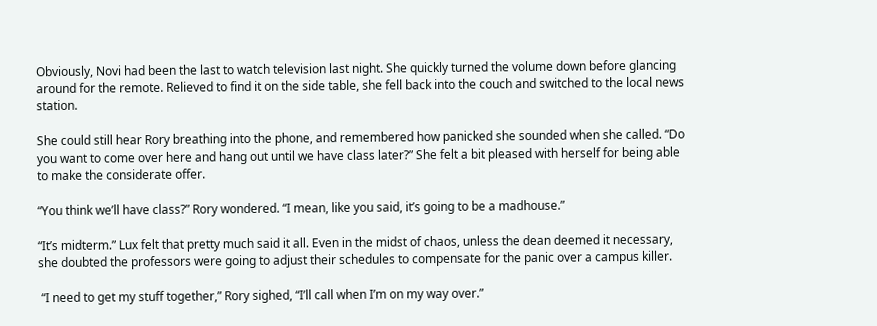Obviously, Novi had been the last to watch television last night. She quickly turned the volume down before glancing around for the remote. Relieved to find it on the side table, she fell back into the couch and switched to the local news station.

She could still hear Rory breathing into the phone, and remembered how panicked she sounded when she called. “Do you want to come over here and hang out until we have class later?” She felt a bit pleased with herself for being able to make the considerate offer.

“You think we’ll have class?” Rory wondered. “I mean, like you said, it’s going to be a madhouse.”

“It’s midterm.” Lux felt that pretty much said it all. Even in the midst of chaos, unless the dean deemed it necessary, she doubted the professors were going to adjust their schedules to compensate for the panic over a campus killer.

 “I need to get my stuff together,” Rory sighed, “I’ll call when I’m on my way over.”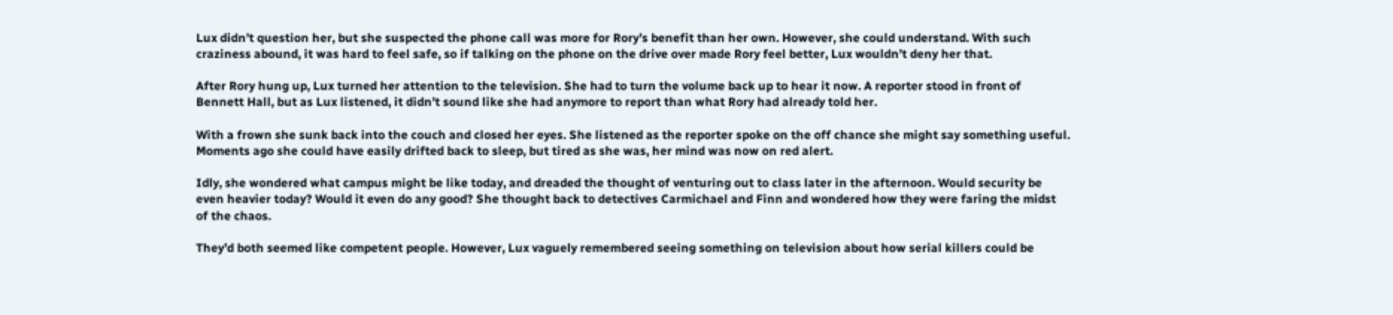Lux didn’t question her, but she suspected the phone call was more for Rory’s benefit than her own. However, she could understand. With such craziness abound, it was hard to feel safe, so if talking on the phone on the drive over made Rory feel better, Lux wouldn’t deny her that.

After Rory hung up, Lux turned her attention to the television. She had to turn the volume back up to hear it now. A reporter stood in front of Bennett Hall, but as Lux listened, it didn’t sound like she had anymore to report than what Rory had already told her.

With a frown she sunk back into the couch and closed her eyes. She listened as the reporter spoke on the off chance she might say something useful. Moments ago she could have easily drifted back to sleep, but tired as she was, her mind was now on red alert.

Idly, she wondered what campus might be like today, and dreaded the thought of venturing out to class later in the afternoon. Would security be even heavier today? Would it even do any good? She thought back to detectives Carmichael and Finn and wondered how they were faring the midst of the chaos.

They’d both seemed like competent people. However, Lux vaguely remembered seeing something on television about how serial killers could be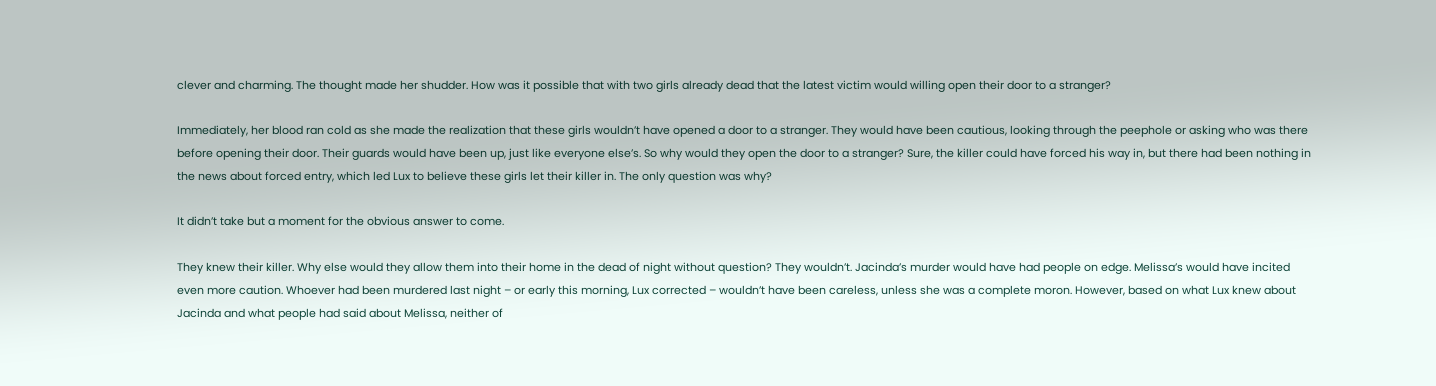clever and charming. The thought made her shudder. How was it possible that with two girls already dead that the latest victim would willing open their door to a stranger?

Immediately, her blood ran cold as she made the realization that these girls wouldn’t have opened a door to a stranger. They would have been cautious, looking through the peephole or asking who was there before opening their door. Their guards would have been up, just like everyone else’s. So why would they open the door to a stranger? Sure, the killer could have forced his way in, but there had been nothing in the news about forced entry, which led Lux to believe these girls let their killer in. The only question was why?

It didn’t take but a moment for the obvious answer to come.

They knew their killer. Why else would they allow them into their home in the dead of night without question? They wouldn’t. Jacinda’s murder would have had people on edge. Melissa’s would have incited even more caution. Whoever had been murdered last night – or early this morning, Lux corrected – wouldn’t have been careless, unless she was a complete moron. However, based on what Lux knew about Jacinda and what people had said about Melissa, neither of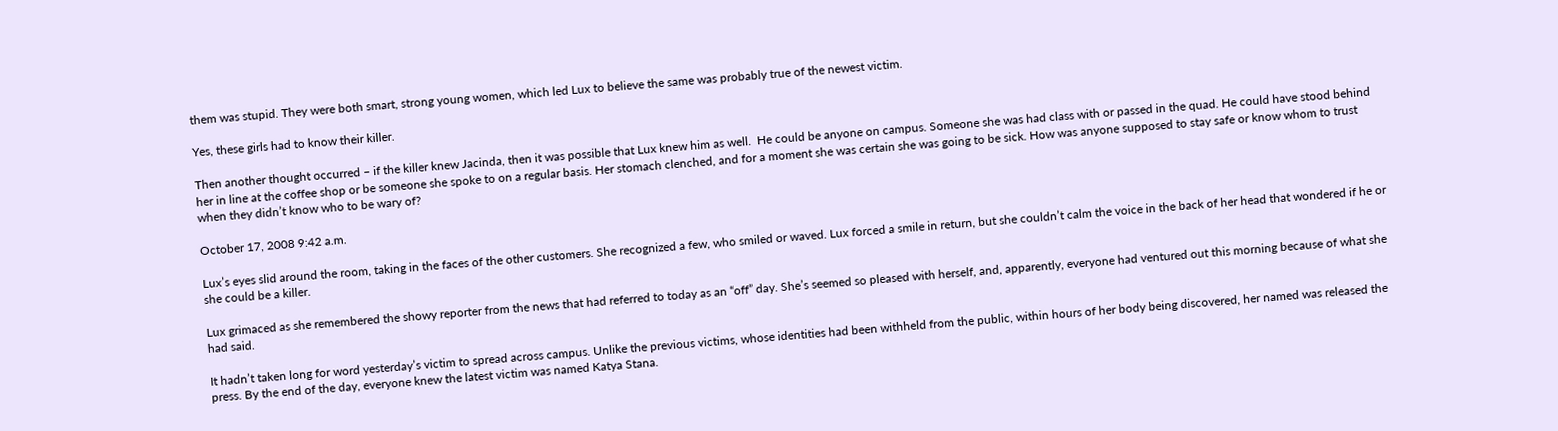them was stupid. They were both smart, strong young women, which led Lux to believe the same was probably true of the newest victim.

Yes, these girls had to know their killer.

Then another thought occurred – if the killer knew Jacinda, then it was possible that Lux knew him as well.  He could be anyone on campus. Someone she was had class with or passed in the quad. He could have stood behind her in line at the coffee shop or be someone she spoke to on a regular basis. Her stomach clenched, and for a moment she was certain she was going to be sick. How was anyone supposed to stay safe or know whom to trust when they didn’t know who to be wary of?

October 17, 2008 9:42 a.m.

Lux’s eyes slid around the room, taking in the faces of the other customers. She recognized a few, who smiled or waved. Lux forced a smile in return, but she couldn’t calm the voice in the back of her head that wondered if he or she could be a killer.

Lux grimaced as she remembered the showy reporter from the news that had referred to today as an “off” day. She’s seemed so pleased with herself, and, apparently, everyone had ventured out this morning because of what she had said.

It hadn’t taken long for word yesterday’s victim to spread across campus. Unlike the previous victims, whose identities had been withheld from the public, within hours of her body being discovered, her named was released the press. By the end of the day, everyone knew the latest victim was named Katya Stana.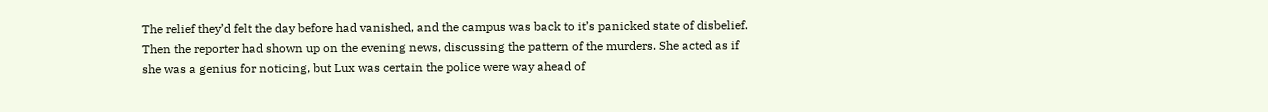The relief they’d felt the day before had vanished, and the campus was back to it’s panicked state of disbelief. Then the reporter had shown up on the evening news, discussing the pattern of the murders. She acted as if she was a genius for noticing, but Lux was certain the police were way ahead of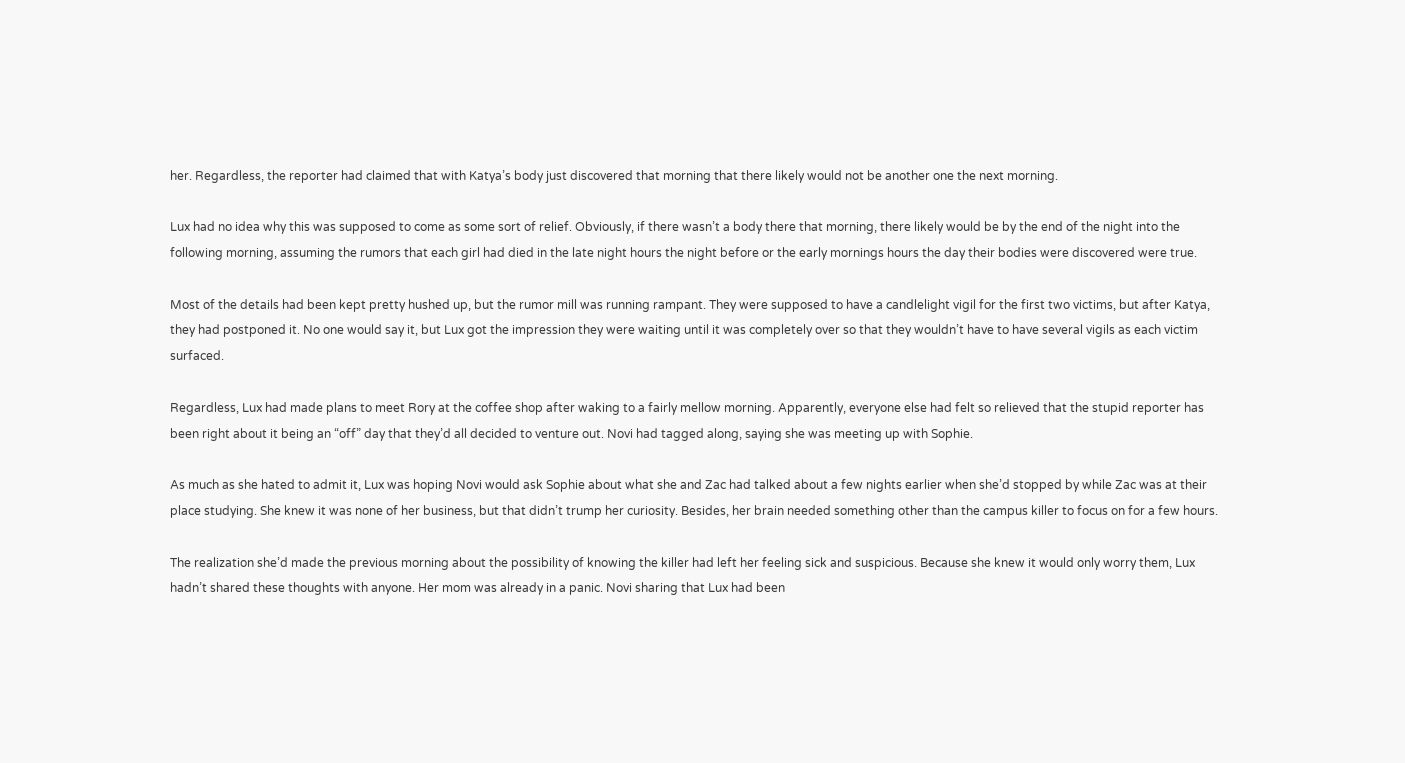her. Regardless, the reporter had claimed that with Katya’s body just discovered that morning that there likely would not be another one the next morning.

Lux had no idea why this was supposed to come as some sort of relief. Obviously, if there wasn’t a body there that morning, there likely would be by the end of the night into the following morning, assuming the rumors that each girl had died in the late night hours the night before or the early mornings hours the day their bodies were discovered were true.

Most of the details had been kept pretty hushed up, but the rumor mill was running rampant. They were supposed to have a candlelight vigil for the first two victims, but after Katya, they had postponed it. No one would say it, but Lux got the impression they were waiting until it was completely over so that they wouldn’t have to have several vigils as each victim surfaced.

Regardless, Lux had made plans to meet Rory at the coffee shop after waking to a fairly mellow morning. Apparently, everyone else had felt so relieved that the stupid reporter has been right about it being an “off” day that they’d all decided to venture out. Novi had tagged along, saying she was meeting up with Sophie.

As much as she hated to admit it, Lux was hoping Novi would ask Sophie about what she and Zac had talked about a few nights earlier when she’d stopped by while Zac was at their place studying. She knew it was none of her business, but that didn’t trump her curiosity. Besides, her brain needed something other than the campus killer to focus on for a few hours.

The realization she’d made the previous morning about the possibility of knowing the killer had left her feeling sick and suspicious. Because she knew it would only worry them, Lux hadn’t shared these thoughts with anyone. Her mom was already in a panic. Novi sharing that Lux had been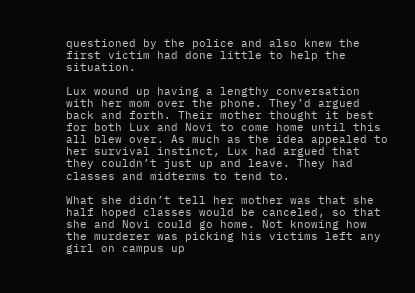questioned by the police and also knew the first victim had done little to help the situation.

Lux wound up having a lengthy conversation with her mom over the phone. They’d argued back and forth. Their mother thought it best for both Lux and Novi to come home until this all blew over. As much as the idea appealed to her survival instinct, Lux had argued that they couldn’t just up and leave. They had classes and midterms to tend to.

What she didn’t tell her mother was that she half hoped classes would be canceled, so that she and Novi could go home. Not knowing how the murderer was picking his victims left any girl on campus up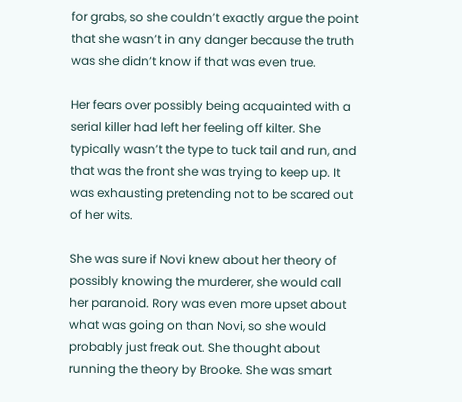for grabs, so she couldn’t exactly argue the point that she wasn’t in any danger because the truth was she didn’t know if that was even true.

Her fears over possibly being acquainted with a serial killer had left her feeling off kilter. She typically wasn’t the type to tuck tail and run, and that was the front she was trying to keep up. It was exhausting pretending not to be scared out of her wits.

She was sure if Novi knew about her theory of possibly knowing the murderer, she would call her paranoid. Rory was even more upset about what was going on than Novi, so she would probably just freak out. She thought about running the theory by Brooke. She was smart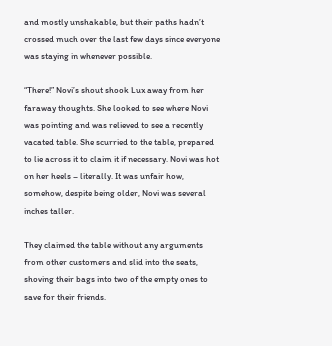and mostly unshakable, but their paths hadn’t crossed much over the last few days since everyone was staying in whenever possible.

“There!” Novi’s shout shook Lux away from her faraway thoughts. She looked to see where Novi was pointing and was relieved to see a recently vacated table. She scurried to the table, prepared to lie across it to claim it if necessary. Novi was hot on her heels – literally. It was unfair how, somehow, despite being older, Novi was several inches taller.

They claimed the table without any arguments from other customers and slid into the seats, shoving their bags into two of the empty ones to save for their friends.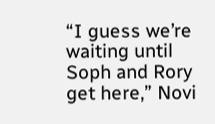“I guess we’re waiting until Soph and Rory get here,” Novi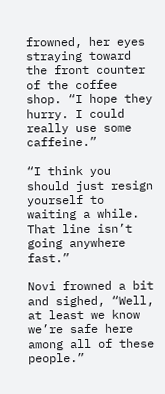frowned, her eyes straying toward the front counter of the coffee shop. “I hope they hurry. I could really use some caffeine.”

“I think you should just resign yourself to waiting a while. That line isn’t going anywhere fast.”

Novi frowned a bit and sighed, “Well, at least we know we’re safe here among all of these people.”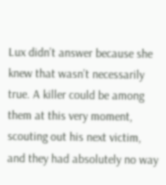Lux didn’t answer because she knew that wasn’t necessarily true. A killer could be among them at this very moment, scouting out his next victim, and they had absolutely no way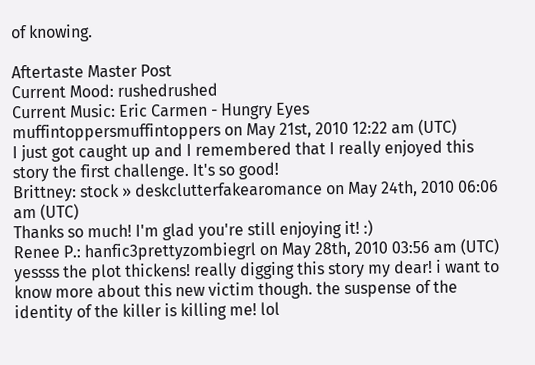of knowing.

Aftertaste Master Post
Current Mood: rushedrushed
Current Music: Eric Carmen - Hungry Eyes
muffintoppersmuffintoppers on May 21st, 2010 12:22 am (UTC)
I just got caught up and I remembered that I really enjoyed this story the first challenge. It's so good!
Brittney: stock » deskclutterfakearomance on May 24th, 2010 06:06 am (UTC)
Thanks so much! I'm glad you're still enjoying it! :)
Renee P.: hanfic3prettyzombiegrl on May 28th, 2010 03:56 am (UTC)
yessss the plot thickens! really digging this story my dear! i want to know more about this new victim though. the suspense of the identity of the killer is killing me! lol